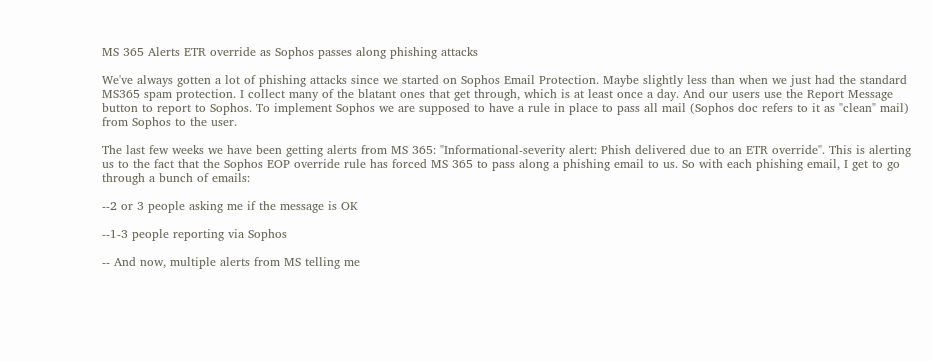MS 365 Alerts ETR override as Sophos passes along phishing attacks

We've always gotten a lot of phishing attacks since we started on Sophos Email Protection. Maybe slightly less than when we just had the standard MS365 spam protection. I collect many of the blatant ones that get through, which is at least once a day. And our users use the Report Message button to report to Sophos. To implement Sophos we are supposed to have a rule in place to pass all mail (Sophos doc refers to it as "clean" mail) from Sophos to the user.

The last few weeks we have been getting alerts from MS 365: "Informational-severity alert: Phish delivered due to an ETR override". This is alerting us to the fact that the Sophos EOP override rule has forced MS 365 to pass along a phishing email to us. So with each phishing email, I get to go through a bunch of emails:

--2 or 3 people asking me if the message is OK

--1-3 people reporting via Sophos

-- And now, multiple alerts from MS telling me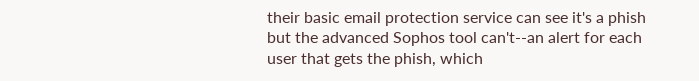their basic email protection service can see it's a phish but the advanced Sophos tool can't--an alert for each user that gets the phish, which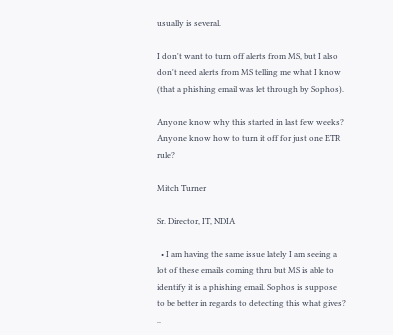usually is several.

I don't want to turn off alerts from MS, but I also don't need alerts from MS telling me what I know (that a phishing email was let through by Sophos).

Anyone know why this started in last few weeks? Anyone know how to turn it off for just one ETR rule?

Mitch Turner

Sr. Director, IT, NDIA

  • I am having the same issue lately I am seeing a lot of these emails coming thru but MS is able to identify it is a phishing email. Sophos is suppose to be better in regards to detecting this what gives? ..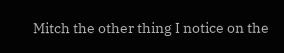Mitch the other thing I notice on the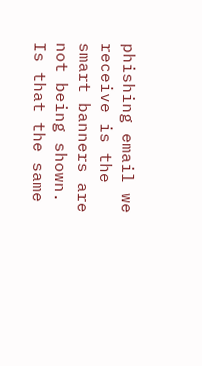phishing email we receive is the smart banners are not being shown. Is that the same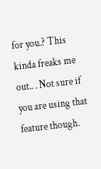for you.? This kinda freaks me out.. . Not sure if you are using that feature though.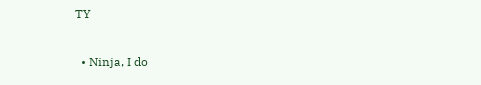TY

  • Ninja, I do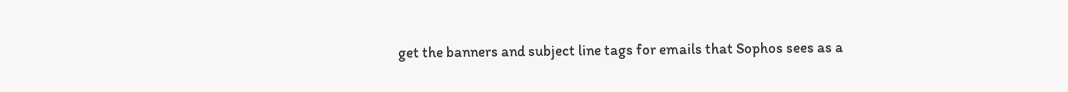get the banners and subject line tags for emails that Sophos sees as a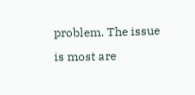problem. The issue is most are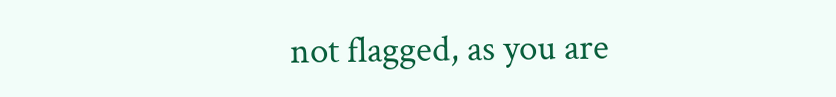not flagged, as you are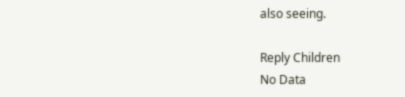also seeing.

Reply Children
No Data